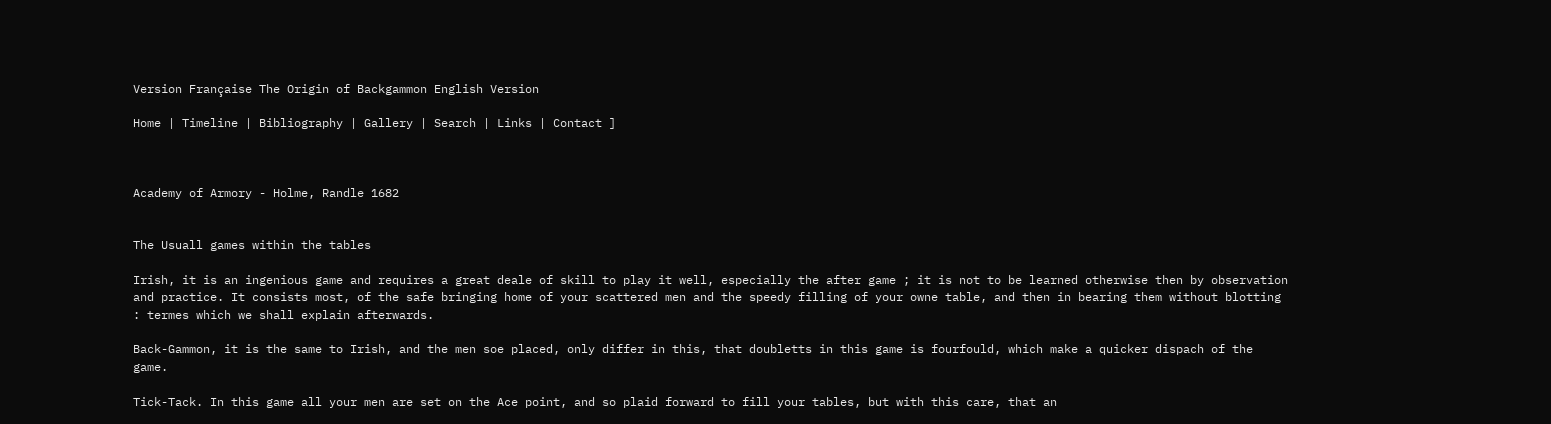Version Française The Origin of Backgammon English Version

Home | Timeline | Bibliography | Gallery | Search | Links | Contact ]



Academy of Armory - Holme, Randle 1682


The Usuall games within the tables

Irish, it is an ingenious game and requires a great deale of skill to play it well, especially the after game ; it is not to be learned otherwise then by observation and practice. It consists most, of the safe bringing home of your scattered men and the speedy filling of your owne table, and then in bearing them without blotting : termes which we shall explain afterwards.

Back-Gammon, it is the same to Irish, and the men soe placed, only differ in this, that doubletts in this game is fourfould, which make a quicker dispach of the game.

Tick-Tack. In this game all your men are set on the Ace point, and so plaid forward to fill your tables, but with this care, that an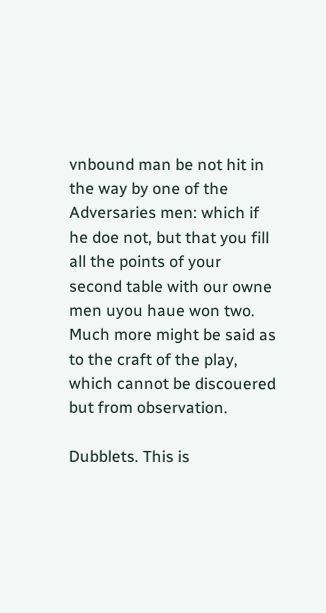vnbound man be not hit in the way by one of the Adversaries men: which if he doe not, but that you fill all the points of your second table with our owne men uyou haue won two. Much more might be said as to the craft of the play, which cannot be discouered but from observation.

Dubblets. This is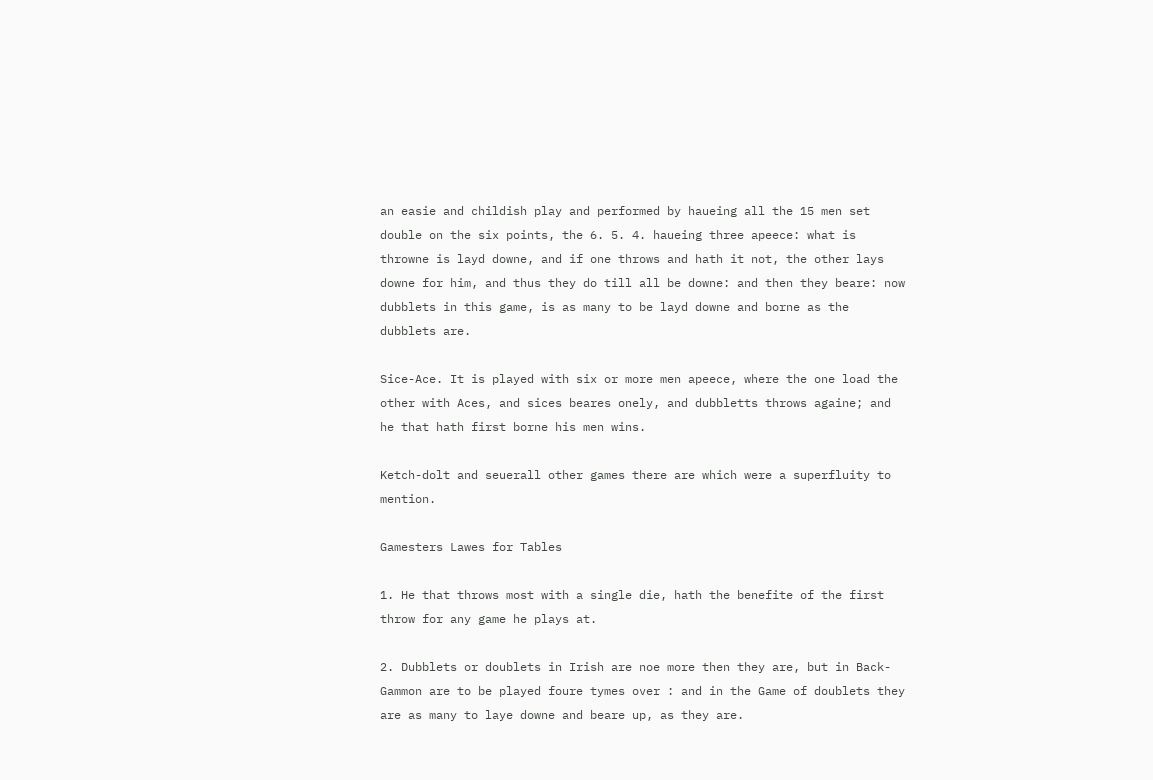an easie and childish play and performed by haueing all the 15 men set double on the six points, the 6. 5. 4. haueing three apeece: what is throwne is layd downe, and if one throws and hath it not, the other lays downe for him, and thus they do till all be downe: and then they beare: now dubblets in this game, is as many to be layd downe and borne as the dubblets are.

Sice-Ace. It is played with six or more men apeece, where the one load the other with Aces, and sices beares onely, and dubbletts throws againe; and he that hath first borne his men wins.

Ketch-dolt and seuerall other games there are which were a superfluity to mention.

Gamesters Lawes for Tables

1. He that throws most with a single die, hath the benefite of the first throw for any game he plays at.

2. Dubblets or doublets in Irish are noe more then they are, but in Back-Gammon are to be played foure tymes over : and in the Game of doublets they are as many to laye downe and beare up, as they are.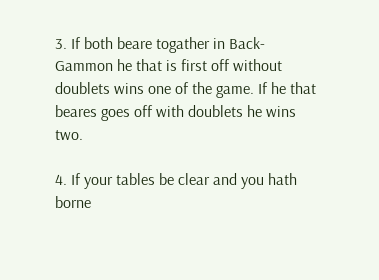3. If both beare togather in Back-Gammon he that is first off without doublets wins one of the game. If he that beares goes off with doublets he wins two.

4. If your tables be clear and you hath borne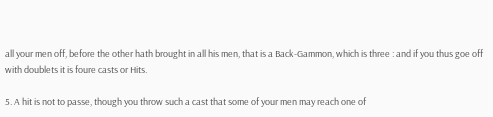all your men off, before the other hath brought in all his men, that is a Back-Gammon, which is three : and if you thus goe off with doublets it is foure casts or Hits.

5. A hit is not to passe, though you throw such a cast that some of your men may reach one of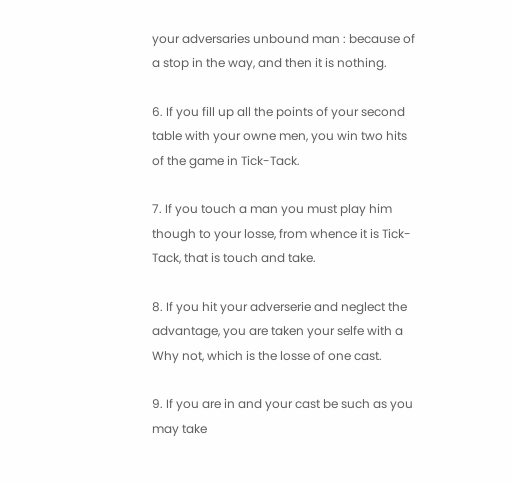your adversaries unbound man : because of a stop in the way, and then it is nothing.

6. If you fill up all the points of your second table with your owne men, you win two hits of the game in Tick-Tack.

7. If you touch a man you must play him though to your losse, from whence it is Tick-Tack, that is touch and take.

8. If you hit your adverserie and neglect the advantage, you are taken your selfe with a Why not, which is the losse of one cast.

9. If you are in and your cast be such as you may take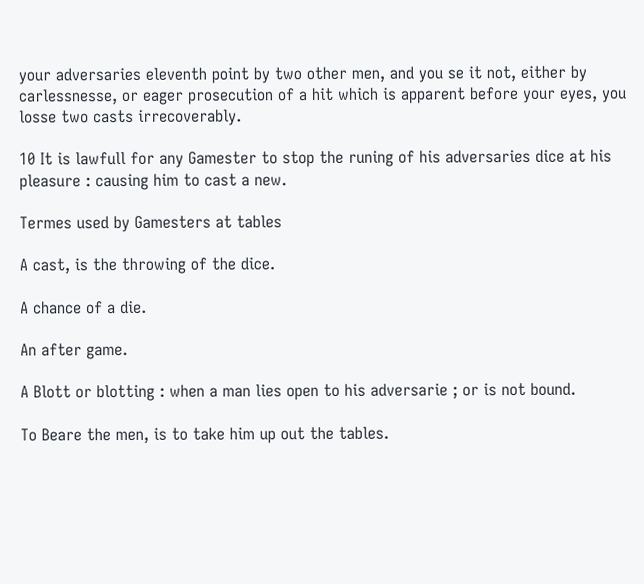your adversaries eleventh point by two other men, and you se it not, either by carlessnesse, or eager prosecution of a hit which is apparent before your eyes, you losse two casts irrecoverably.

10 It is lawfull for any Gamester to stop the runing of his adversaries dice at his pleasure : causing him to cast a new.

Termes used by Gamesters at tables

A cast, is the throwing of the dice.

A chance of a die.

An after game.

A Blott or blotting : when a man lies open to his adversarie ; or is not bound.

To Beare the men, is to take him up out the tables.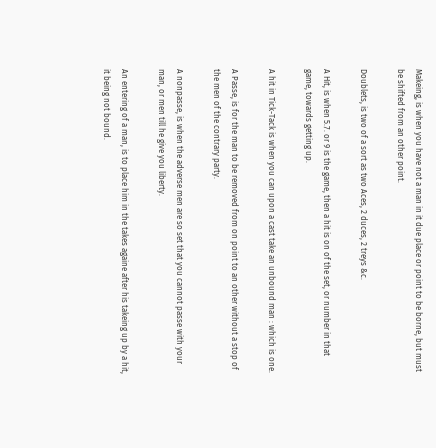Makeing, is when you have not a man in it due place or point to be borne, but must be shifted from an other point.

Doublets, is two of a sort as two Aces, 2 duces, 2 treys &c.

A Hit, is when 5.7. or 9 is the game, then a hit is on of the set, or number in that game, towards getting up.

A hit in Tick-Tack is when you can upon a cast take an unbound man : which is one.

A Passe, is for the man to be removed from on point to an other without a stop of the men of the contrary party.

A nonpasse, is when the adverse men are so set that you cannot passe with your man, or men till he give you liberty.

An entering of a man, is to place him in the takes againe after his takeing up by a hit, it being not bound.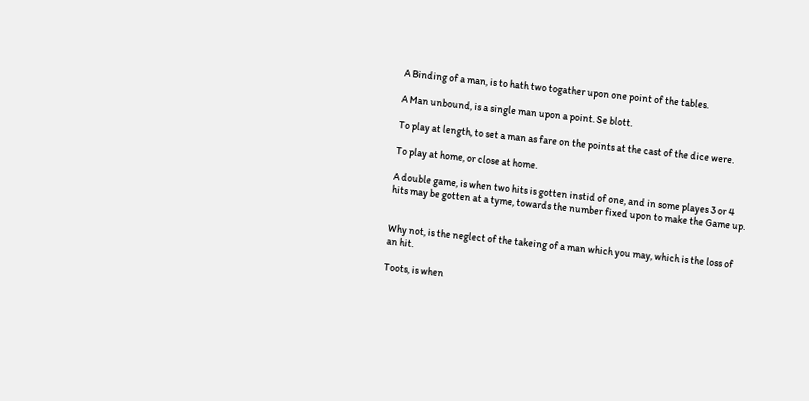A Binding of a man, is to hath two togather upon one point of the tables.

A Man unbound, is a single man upon a point. Se blott.

To play at length, to set a man as fare on the points at the cast of the dice were.

To play at home, or close at home.

A double game, is when two hits is gotten instid of one, and in some playes 3 or 4 hits may be gotten at a tyme, towards the number fixed upon to make the Game up.


Why not, is the neglect of the takeing of a man which you may, which is the loss of an hit.

Toots, is when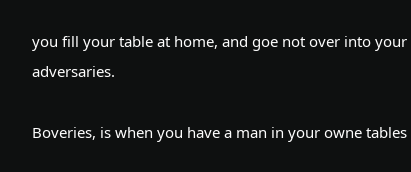you fill your table at home, and goe not over into your adversaries.

Boveries, is when you have a man in your owne tables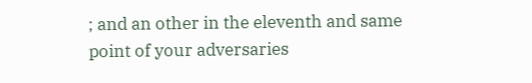; and an other in the eleventh and same point of your adversaries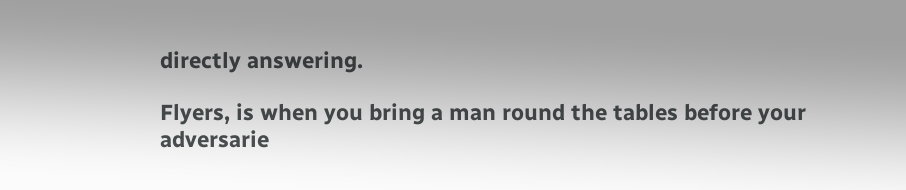directly answering.

Flyers, is when you bring a man round the tables before your adversarie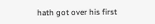hath got over his first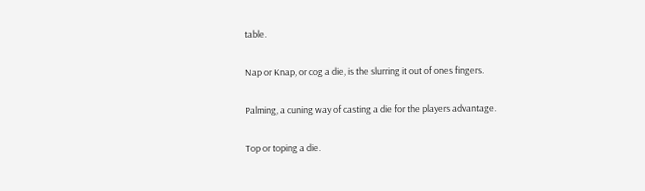table.

Nap or Knap, or cog a die, is the slurring it out of ones fingers.

Palming, a cuning way of casting a die for the players advantage.

Top or toping a die.